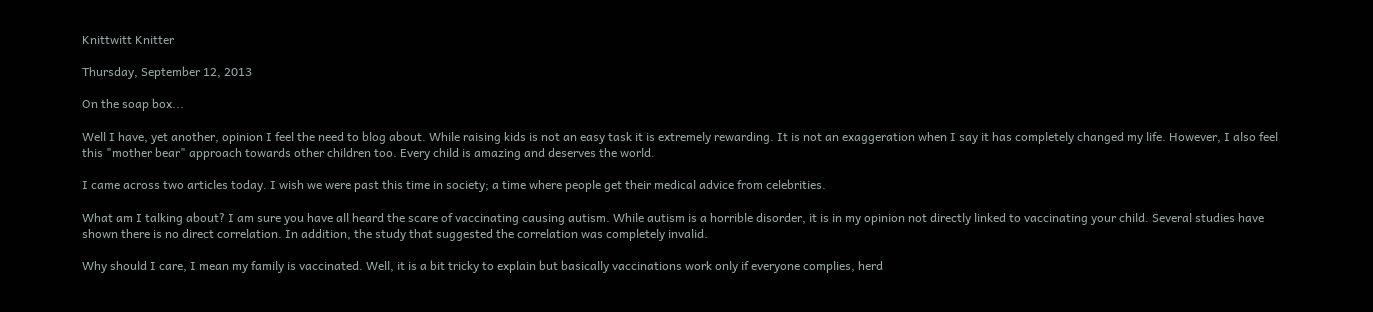Knittwitt Knitter

Thursday, September 12, 2013

On the soap box...

Well I have, yet another, opinion I feel the need to blog about. While raising kids is not an easy task it is extremely rewarding. It is not an exaggeration when I say it has completely changed my life. However, I also feel this "mother bear" approach towards other children too. Every child is amazing and deserves the world.

I came across two articles today. I wish we were past this time in society; a time where people get their medical advice from celebrities.

What am I talking about? I am sure you have all heard the scare of vaccinating causing autism. While autism is a horrible disorder, it is in my opinion not directly linked to vaccinating your child. Several studies have shown there is no direct correlation. In addition, the study that suggested the correlation was completely invalid.

Why should I care, I mean my family is vaccinated. Well, it is a bit tricky to explain but basically vaccinations work only if everyone complies, herd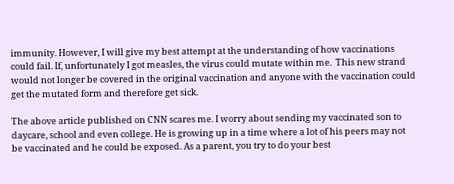immunity. However, I will give my best attempt at the understanding of how vaccinations could fail. If, unfortunately I got measles, the virus could mutate within me.  This new strand would not longer be covered in the original vaccination and anyone with the vaccination could get the mutated form and therefore get sick.

The above article published on CNN scares me. I worry about sending my vaccinated son to daycare, school and even college. He is growing up in a time where a lot of his peers may not be vaccinated and he could be exposed. As a parent, you try to do your best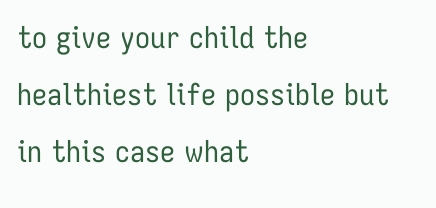to give your child the healthiest life possible but in this case what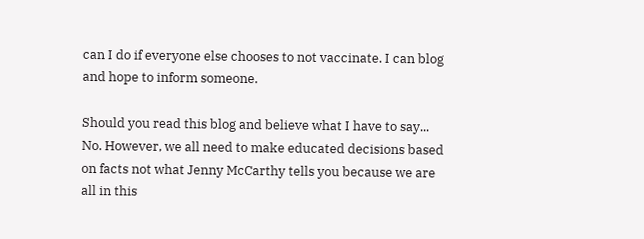can I do if everyone else chooses to not vaccinate. I can blog and hope to inform someone.

Should you read this blog and believe what I have to say... No. However, we all need to make educated decisions based on facts not what Jenny McCarthy tells you because we are all in this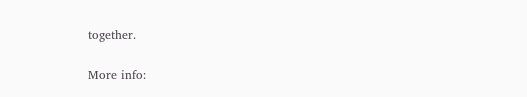together.

More info: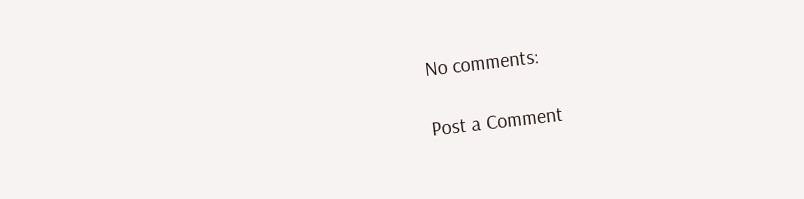No comments:

Post a Comment